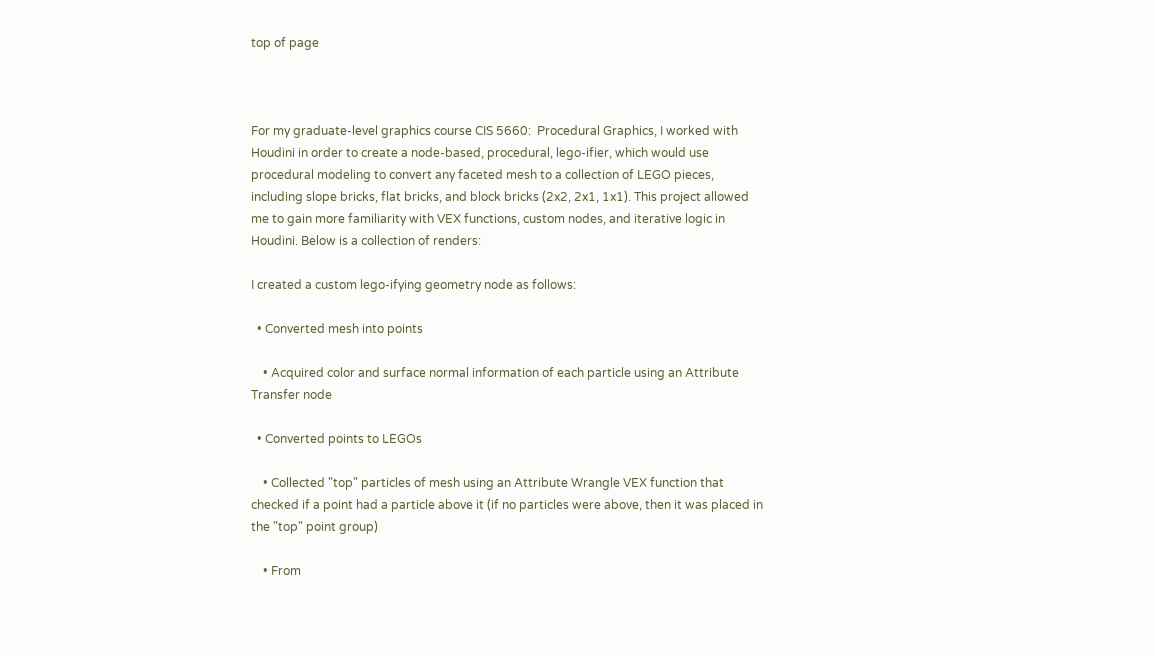top of page



For my graduate-level graphics course CIS 5660:  Procedural Graphics, I worked with Houdini in order to create a node-based, procedural, lego-ifier, which would use procedural modeling to convert any faceted mesh to a collection of LEGO pieces, including slope bricks, flat bricks, and block bricks (2x2, 2x1, 1x1). This project allowed me to gain more familiarity with VEX functions, custom nodes, and iterative logic in Houdini. Below is a collection of renders:

I created a custom lego-ifying geometry node as follows:

  • Converted mesh into points

    • Acquired color and surface normal information of each particle using an Attribute Transfer node

  • Converted points to LEGOs

    • Collected "top" particles of mesh using an Attribute Wrangle VEX function that checked if a point had a particle above it (if no particles were above, then it was placed in the "top" point group)

    • From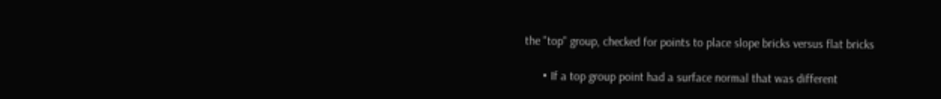the "top" group, checked for points to place slope bricks versus flat bricks

      • If a top group point had a surface normal that was different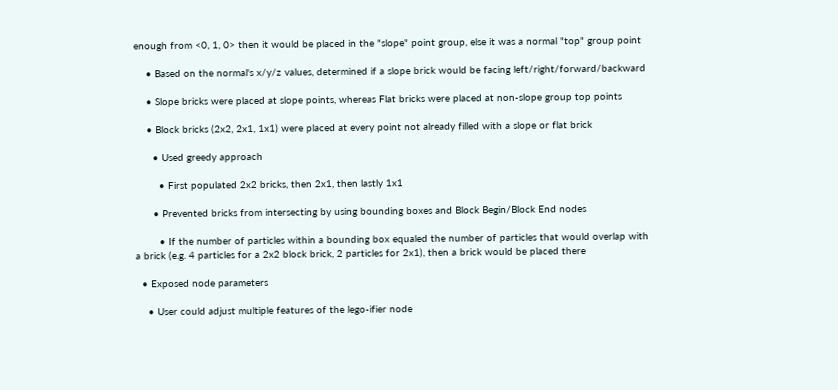enough from <0, 1, 0> then it would be placed in the "slope" point group, else it was a normal "top" group point

    • Based on the normal's x/y/z values, determined if a slope brick would be facing left/right/forward/backward

    • Slope bricks were placed at slope points, whereas Flat bricks were placed at non-slope group top points

    • Block bricks (2x2, 2x1, 1x1) were placed at every point not already filled with a slope or flat brick

      • Used greedy approach

        • First populated 2x2 bricks, then 2x1, then lastly 1x1

      • Prevented bricks from intersecting by using bounding boxes and Block Begin/Block End nodes

        • If the number of particles within a bounding box equaled the number of particles that would overlap with a brick (e.g. 4 particles for a 2x2 block brick, 2 particles for 2x1), then a brick would be placed there

  • Exposed node parameters

    • User could adjust multiple features of the lego-ifier node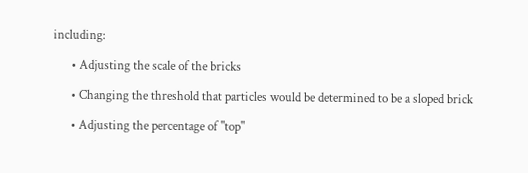including:

      • Adjusting the scale of the bricks

      • Changing the threshold that particles would be determined to be a sloped brick

      • Adjusting the percentage of "top"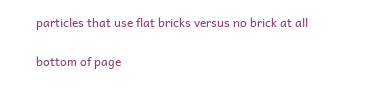particles that use flat bricks versus no brick at all

bottom of page